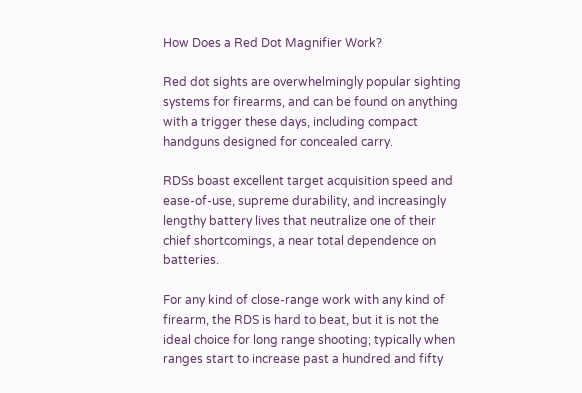How Does a Red Dot Magnifier Work?

Red dot sights are overwhelmingly popular sighting systems for firearms, and can be found on anything with a trigger these days, including compact handguns designed for concealed carry.

RDSs boast excellent target acquisition speed and ease-of-use, supreme durability, and increasingly lengthy battery lives that neutralize one of their chief shortcomings, a near total dependence on batteries.

For any kind of close-range work with any kind of firearm, the RDS is hard to beat, but it is not the ideal choice for long range shooting; typically when ranges start to increase past a hundred and fifty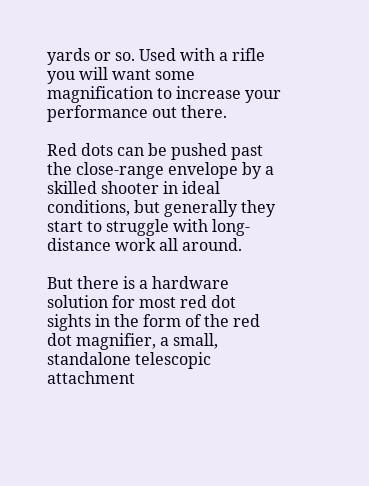yards or so. Used with a rifle you will want some magnification to increase your performance out there.

Red dots can be pushed past the close-range envelope by a skilled shooter in ideal conditions, but generally they start to struggle with long-distance work all around.

But there is a hardware solution for most red dot sights in the form of the red dot magnifier, a small, standalone telescopic attachment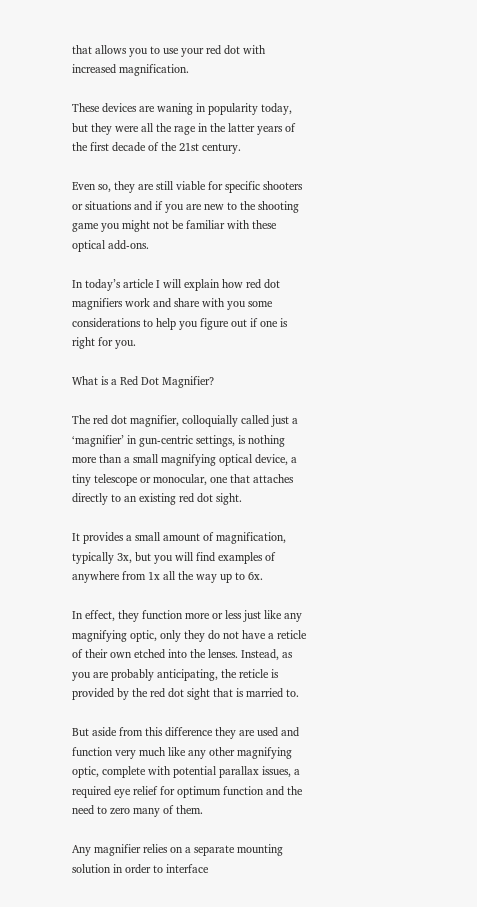that allows you to use your red dot with increased magnification.

These devices are waning in popularity today, but they were all the rage in the latter years of the first decade of the 21st century.

Even so, they are still viable for specific shooters or situations and if you are new to the shooting game you might not be familiar with these optical add-ons.

In today’s article I will explain how red dot magnifiers work and share with you some considerations to help you figure out if one is right for you.

What is a Red Dot Magnifier?

The red dot magnifier, colloquially called just a ‘magnifier’ in gun-centric settings, is nothing more than a small magnifying optical device, a tiny telescope or monocular, one that attaches directly to an existing red dot sight.

It provides a small amount of magnification, typically 3x, but you will find examples of anywhere from 1x all the way up to 6x.

In effect, they function more or less just like any magnifying optic, only they do not have a reticle of their own etched into the lenses. Instead, as you are probably anticipating, the reticle is provided by the red dot sight that is married to.

But aside from this difference they are used and function very much like any other magnifying optic, complete with potential parallax issues, a required eye relief for optimum function and the need to zero many of them.

Any magnifier relies on a separate mounting solution in order to interface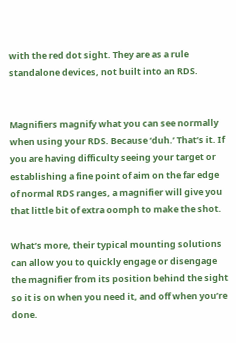with the red dot sight. They are as a rule standalone devices, not built into an RDS.


Magnifiers magnify what you can see normally when using your RDS. Because ‘duh.’ That’s it. If you are having difficulty seeing your target or establishing a fine point of aim on the far edge of normal RDS ranges, a magnifier will give you that little bit of extra oomph to make the shot.

What’s more, their typical mounting solutions can allow you to quickly engage or disengage the magnifier from its position behind the sight so it is on when you need it, and off when you’re done.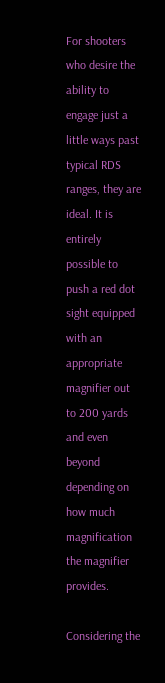For shooters who desire the ability to engage just a little ways past typical RDS ranges, they are ideal. It is entirely possible to push a red dot sight equipped with an appropriate magnifier out to 200 yards and even beyond depending on how much magnification the magnifier provides.

Considering the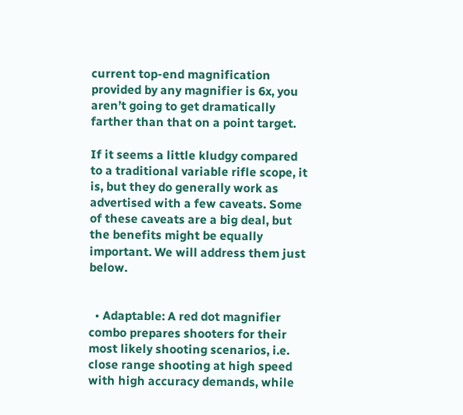current top-end magnification provided by any magnifier is 6x, you aren’t going to get dramatically farther than that on a point target.

If it seems a little kludgy compared to a traditional variable rifle scope, it is, but they do generally work as advertised with a few caveats. Some of these caveats are a big deal, but the benefits might be equally important. We will address them just below.


  • Adaptable: A red dot magnifier combo prepares shooters for their most likely shooting scenarios, i.e. close range shooting at high speed with high accuracy demands, while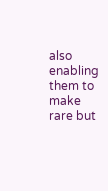also enabling them to make rare but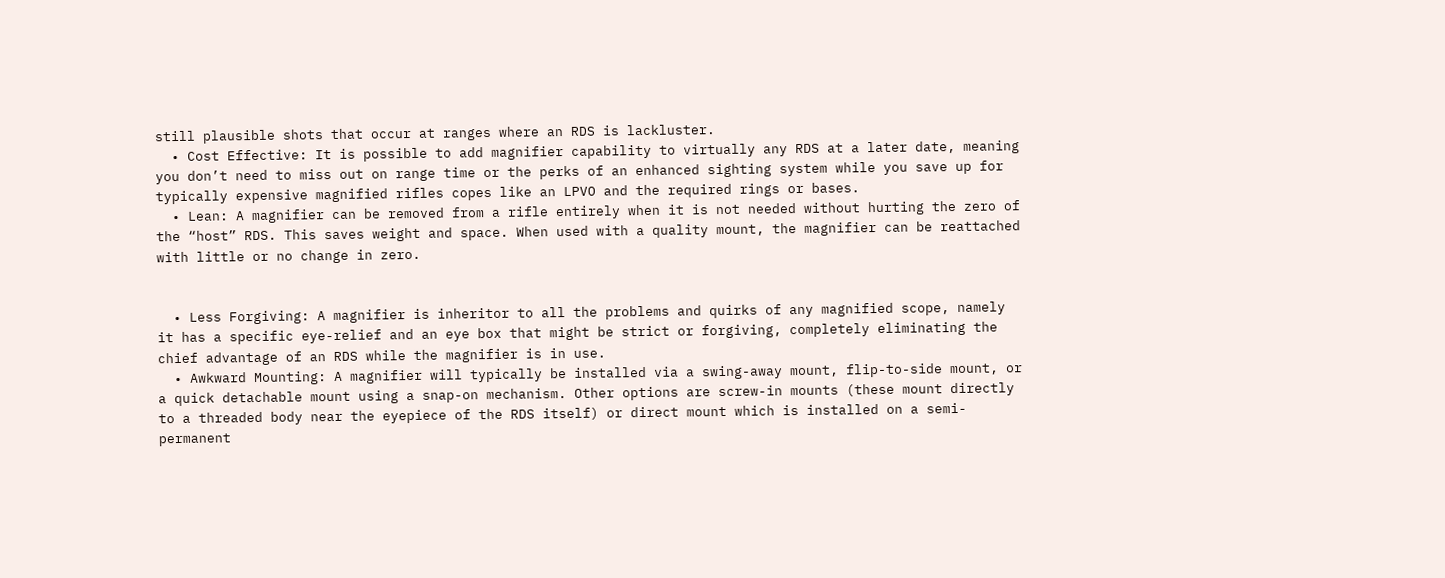still plausible shots that occur at ranges where an RDS is lackluster.
  • Cost Effective: It is possible to add magnifier capability to virtually any RDS at a later date, meaning you don’t need to miss out on range time or the perks of an enhanced sighting system while you save up for typically expensive magnified rifles copes like an LPVO and the required rings or bases.
  • Lean: A magnifier can be removed from a rifle entirely when it is not needed without hurting the zero of the “host” RDS. This saves weight and space. When used with a quality mount, the magnifier can be reattached with little or no change in zero.


  • Less Forgiving: A magnifier is inheritor to all the problems and quirks of any magnified scope, namely it has a specific eye-relief and an eye box that might be strict or forgiving, completely eliminating the chief advantage of an RDS while the magnifier is in use.
  • Awkward Mounting: A magnifier will typically be installed via a swing-away mount, flip-to-side mount, or a quick detachable mount using a snap-on mechanism. Other options are screw-in mounts (these mount directly to a threaded body near the eyepiece of the RDS itself) or direct mount which is installed on a semi-permanent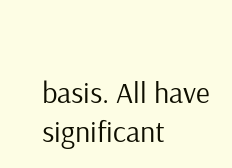basis. All have significant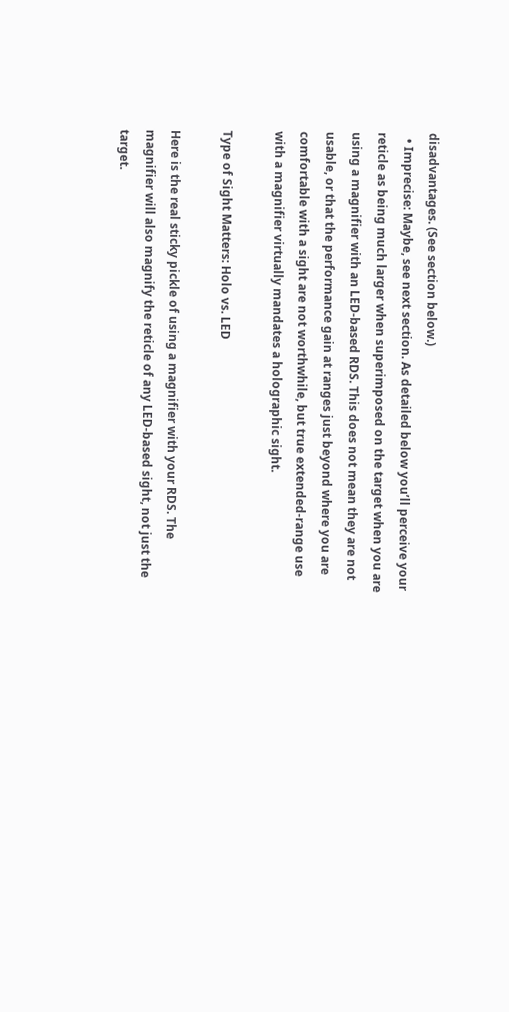disadvantages. (See section below.)
  • Imprecise: Maybe, see next section. As detailed below you’ll perceive your reticle as being much larger when superimposed on the target when you are using a magnifier with an LED-based RDS. This does not mean they are not usable, or that the performance gain at ranges just beyond where you are comfortable with a sight are not worthwhile, but true extended-range use with a magnifier virtually mandates a holographic sight.

Type of Sight Matters: Holo vs. LED

Here is the real sticky pickle of using a magnifier with your RDS. The magnifier will also magnify the reticle of any LED-based sight, not just the target.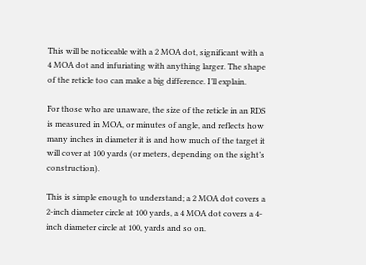This will be noticeable with a 2 MOA dot, significant with a 4 MOA dot and infuriating with anything larger. The shape of the reticle too can make a big difference. I’ll explain.

For those who are unaware, the size of the reticle in an RDS is measured in MOA, or minutes of angle, and reflects how many inches in diameter it is and how much of the target it will cover at 100 yards (or meters, depending on the sight’s construction).

This is simple enough to understand; a 2 MOA dot covers a 2-inch diameter circle at 100 yards, a 4 MOA dot covers a 4-inch diameter circle at 100, yards and so on.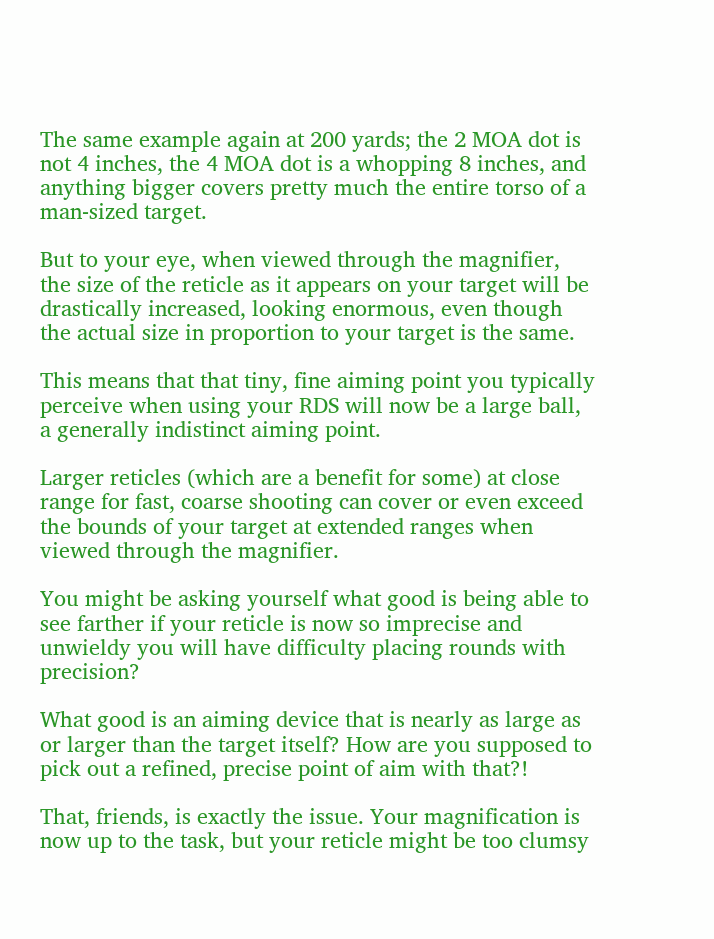The same example again at 200 yards; the 2 MOA dot is not 4 inches, the 4 MOA dot is a whopping 8 inches, and anything bigger covers pretty much the entire torso of a man-sized target.

But to your eye, when viewed through the magnifier, the size of the reticle as it appears on your target will be drastically increased, looking enormous, even though the actual size in proportion to your target is the same.

This means that that tiny, fine aiming point you typically perceive when using your RDS will now be a large ball, a generally indistinct aiming point.

Larger reticles (which are a benefit for some) at close range for fast, coarse shooting can cover or even exceed the bounds of your target at extended ranges when viewed through the magnifier.

You might be asking yourself what good is being able to see farther if your reticle is now so imprecise and unwieldy you will have difficulty placing rounds with precision?

What good is an aiming device that is nearly as large as or larger than the target itself? How are you supposed to pick out a refined, precise point of aim with that?!

That, friends, is exactly the issue. Your magnification is now up to the task, but your reticle might be too clumsy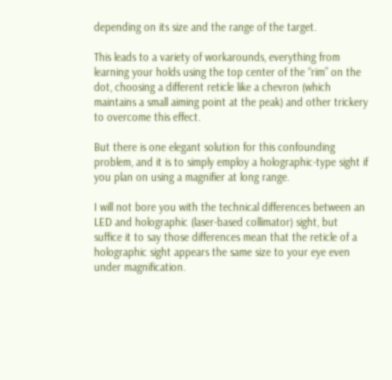depending on its size and the range of the target.

This leads to a variety of workarounds, everything from learning your holds using the top center of the “rim” on the dot, choosing a different reticle like a chevron (which maintains a small aiming point at the peak) and other trickery to overcome this effect.

But there is one elegant solution for this confounding problem, and it is to simply employ a holographic-type sight if you plan on using a magnifier at long range.

I will not bore you with the technical differences between an LED and holographic (laser-based collimator) sight, but suffice it to say those differences mean that the reticle of a holographic sight appears the same size to your eye even under magnification.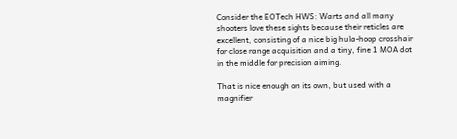Consider the EOTech HWS: Warts and all many shooters love these sights because their reticles are excellent, consisting of a nice big hula-hoop crosshair for close range acquisition and a tiny, fine 1 MOA dot in the middle for precision aiming.

That is nice enough on its own, but used with a magnifier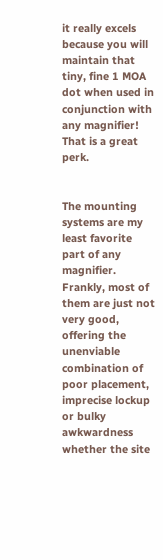it really excels because you will maintain that tiny, fine 1 MOA dot when used in conjunction with any magnifier! That is a great perk.


The mounting systems are my least favorite part of any magnifier. Frankly, most of them are just not very good, offering the unenviable combination of poor placement, imprecise lockup or bulky awkwardness whether the site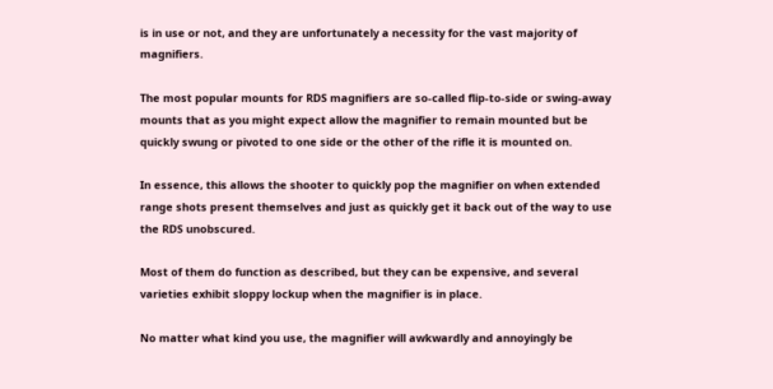is in use or not, and they are unfortunately a necessity for the vast majority of magnifiers.

The most popular mounts for RDS magnifiers are so-called flip-to-side or swing-away mounts that as you might expect allow the magnifier to remain mounted but be quickly swung or pivoted to one side or the other of the rifle it is mounted on.

In essence, this allows the shooter to quickly pop the magnifier on when extended range shots present themselves and just as quickly get it back out of the way to use the RDS unobscured.

Most of them do function as described, but they can be expensive, and several varieties exhibit sloppy lockup when the magnifier is in place.

No matter what kind you use, the magnifier will awkwardly and annoyingly be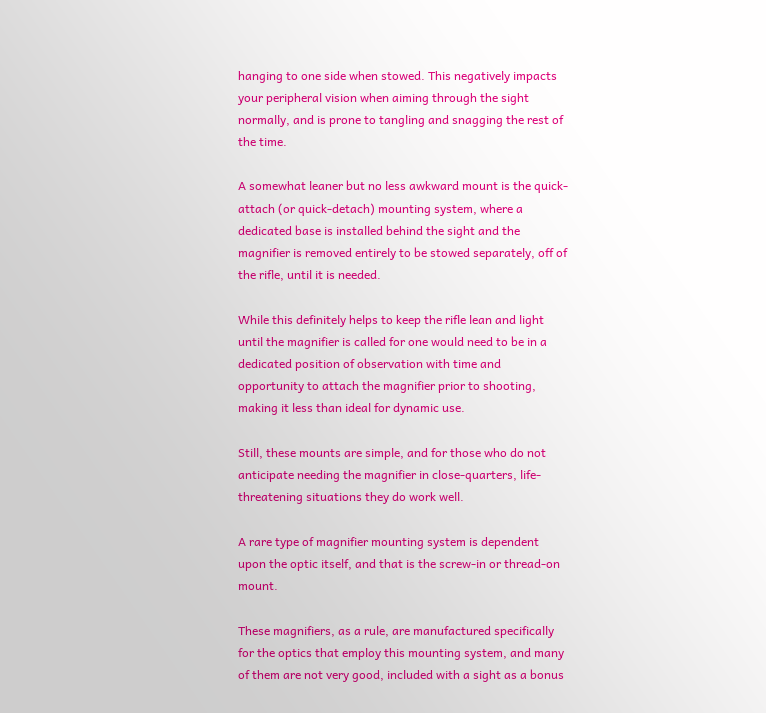hanging to one side when stowed. This negatively impacts your peripheral vision when aiming through the sight normally, and is prone to tangling and snagging the rest of the time.

A somewhat leaner but no less awkward mount is the quick-attach (or quick-detach) mounting system, where a dedicated base is installed behind the sight and the magnifier is removed entirely to be stowed separately, off of the rifle, until it is needed.

While this definitely helps to keep the rifle lean and light until the magnifier is called for one would need to be in a dedicated position of observation with time and opportunity to attach the magnifier prior to shooting, making it less than ideal for dynamic use.

Still, these mounts are simple, and for those who do not anticipate needing the magnifier in close-quarters, life-threatening situations they do work well.

A rare type of magnifier mounting system is dependent upon the optic itself, and that is the screw-in or thread-on mount.

These magnifiers, as a rule, are manufactured specifically for the optics that employ this mounting system, and many of them are not very good, included with a sight as a bonus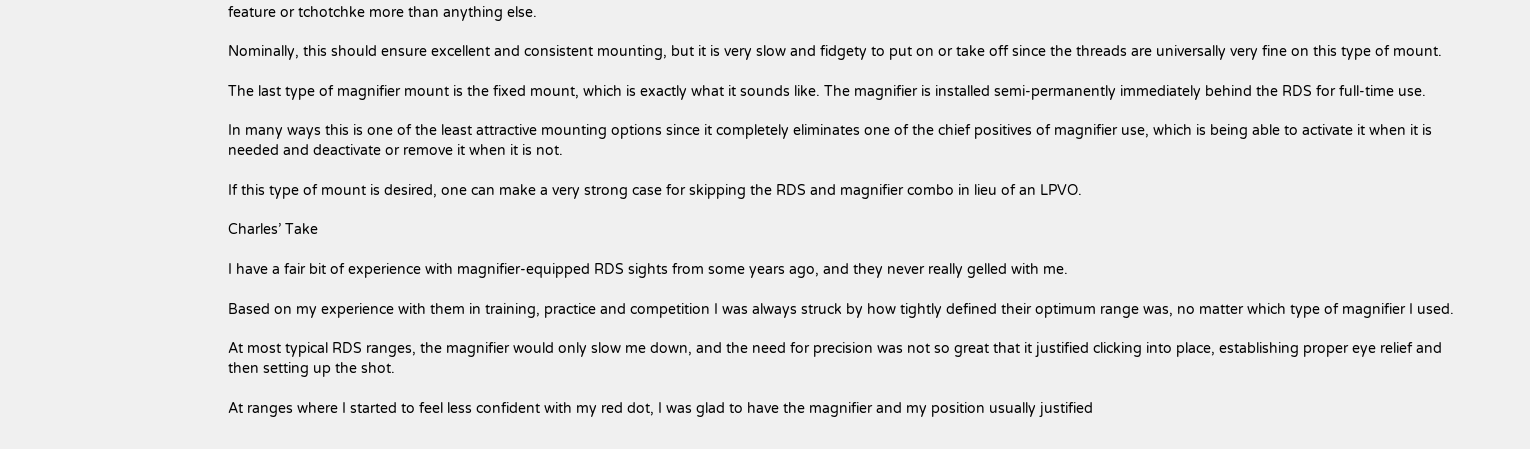feature or tchotchke more than anything else.

Nominally, this should ensure excellent and consistent mounting, but it is very slow and fidgety to put on or take off since the threads are universally very fine on this type of mount.

The last type of magnifier mount is the fixed mount, which is exactly what it sounds like. The magnifier is installed semi-permanently immediately behind the RDS for full-time use.

In many ways this is one of the least attractive mounting options since it completely eliminates one of the chief positives of magnifier use, which is being able to activate it when it is needed and deactivate or remove it when it is not.

If this type of mount is desired, one can make a very strong case for skipping the RDS and magnifier combo in lieu of an LPVO.

Charles’ Take

I have a fair bit of experience with magnifier-equipped RDS sights from some years ago, and they never really gelled with me.

Based on my experience with them in training, practice and competition I was always struck by how tightly defined their optimum range was, no matter which type of magnifier I used.

At most typical RDS ranges, the magnifier would only slow me down, and the need for precision was not so great that it justified clicking into place, establishing proper eye relief and then setting up the shot.

At ranges where I started to feel less confident with my red dot, I was glad to have the magnifier and my position usually justified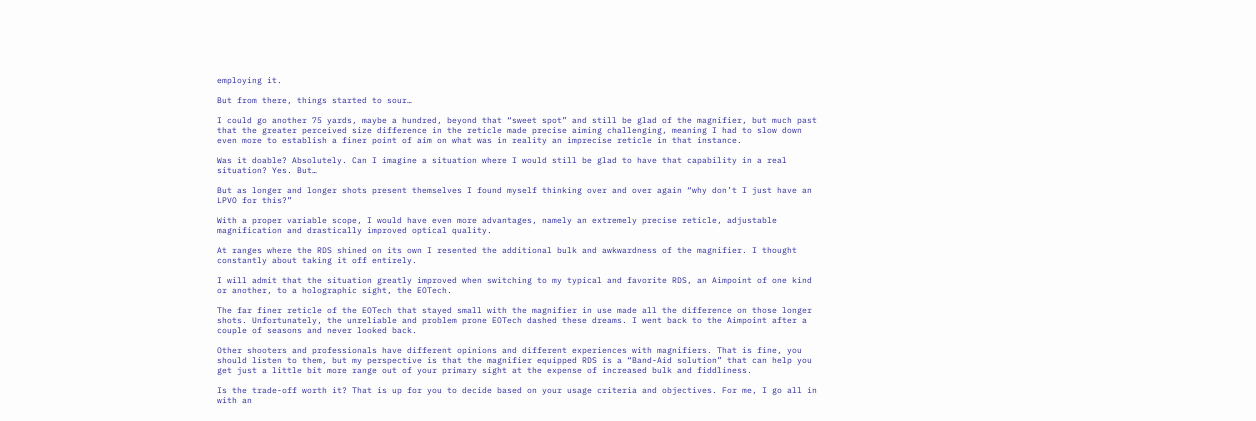employing it.

But from there, things started to sour…

I could go another 75 yards, maybe a hundred, beyond that “sweet spot” and still be glad of the magnifier, but much past that the greater perceived size difference in the reticle made precise aiming challenging, meaning I had to slow down even more to establish a finer point of aim on what was in reality an imprecise reticle in that instance.

Was it doable? Absolutely. Can I imagine a situation where I would still be glad to have that capability in a real situation? Yes. But…

But as longer and longer shots present themselves I found myself thinking over and over again “why don’t I just have an LPVO for this?”

With a proper variable scope, I would have even more advantages, namely an extremely precise reticle, adjustable magnification and drastically improved optical quality.

At ranges where the RDS shined on its own I resented the additional bulk and awkwardness of the magnifier. I thought constantly about taking it off entirely.

I will admit that the situation greatly improved when switching to my typical and favorite RDS, an Aimpoint of one kind or another, to a holographic sight, the EOTech.

The far finer reticle of the EOTech that stayed small with the magnifier in use made all the difference on those longer shots. Unfortunately, the unreliable and problem prone EOTech dashed these dreams. I went back to the Aimpoint after a couple of seasons and never looked back.

Other shooters and professionals have different opinions and different experiences with magnifiers. That is fine, you should listen to them, but my perspective is that the magnifier equipped RDS is a “Band-Aid solution” that can help you get just a little bit more range out of your primary sight at the expense of increased bulk and fiddliness.

Is the trade-off worth it? That is up for you to decide based on your usage criteria and objectives. For me, I go all in with an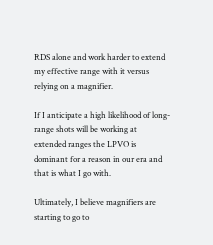RDS alone and work harder to extend my effective range with it versus relying on a magnifier.

If I anticipate a high likelihood of long-range shots will be working at extended ranges the LPVO is dominant for a reason in our era and that is what I go with.

Ultimately, I believe magnifiers are starting to go to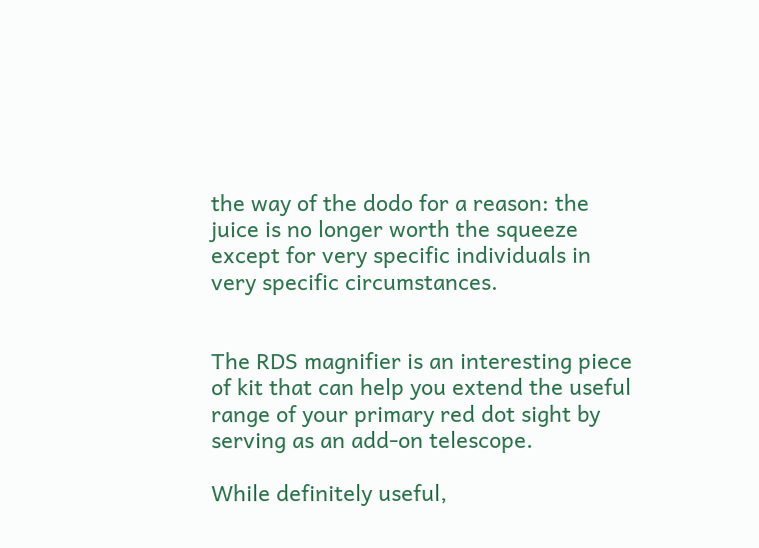the way of the dodo for a reason: the juice is no longer worth the squeeze except for very specific individuals in very specific circumstances.


The RDS magnifier is an interesting piece of kit that can help you extend the useful range of your primary red dot sight by serving as an add-on telescope.

While definitely useful,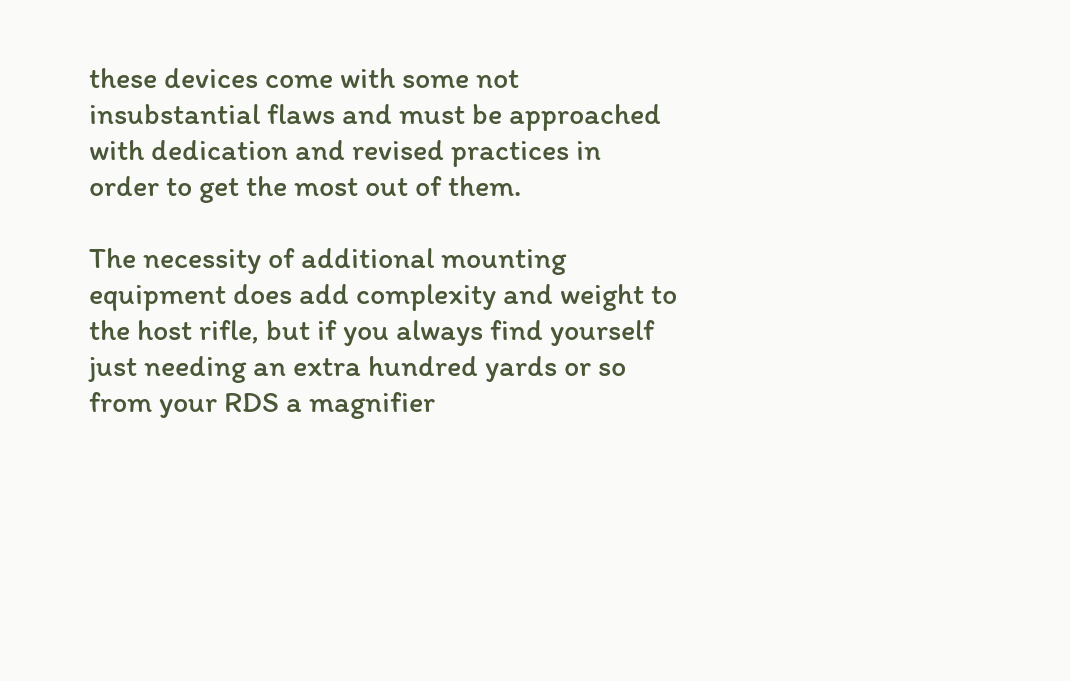these devices come with some not insubstantial flaws and must be approached with dedication and revised practices in order to get the most out of them.

The necessity of additional mounting equipment does add complexity and weight to the host rifle, but if you always find yourself just needing an extra hundred yards or so from your RDS a magnifier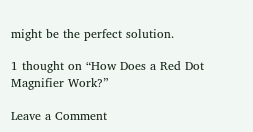might be the perfect solution.

1 thought on “How Does a Red Dot Magnifier Work?”

Leave a Comment